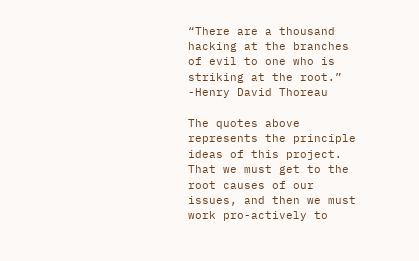“There are a thousand hacking at the branches of evil to one who is striking at the root.”
-Henry David Thoreau

The quotes above represents the principle ideas of this project. That we must get to the root causes of our issues, and then we must work pro-actively to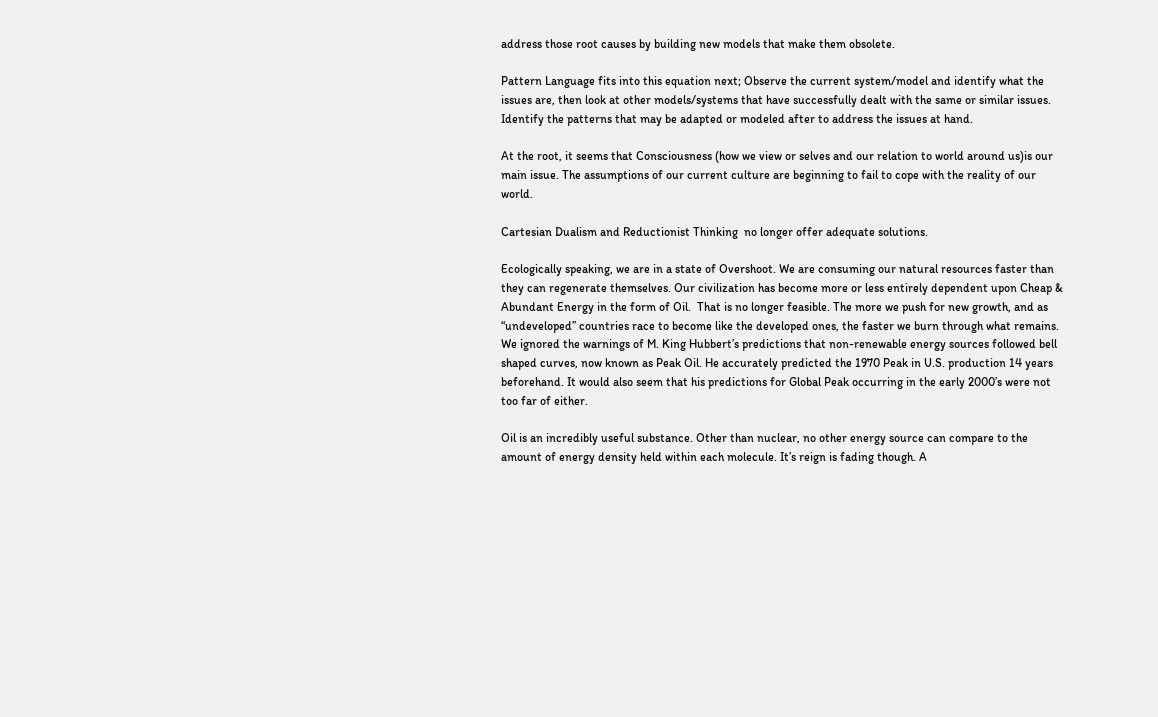address those root causes by building new models that make them obsolete.

Pattern Language fits into this equation next; Observe the current system/model and identify what the issues are, then look at other models/systems that have successfully dealt with the same or similar issues. Identify the patterns that may be adapted or modeled after to address the issues at hand.

At the root, it seems that Consciousness (how we view or selves and our relation to world around us)is our main issue. The assumptions of our current culture are beginning to fail to cope with the reality of our world.

Cartesian Dualism and Reductionist Thinking  no longer offer adequate solutions.

Ecologically speaking, we are in a state of Overshoot. We are consuming our natural resources faster than they can regenerate themselves. Our civilization has become more or less entirely dependent upon Cheap & Abundant Energy in the form of Oil.  That is no longer feasible. The more we push for new growth, and as “undeveloped” countries race to become like the developed ones, the faster we burn through what remains. We ignored the warnings of M. King Hubbert’s predictions that non-renewable energy sources followed bell shaped curves, now known as Peak Oil. He accurately predicted the 1970 Peak in U.S. production 14 years beforehand. It would also seem that his predictions for Global Peak occurring in the early 2000’s were not too far of either.

Oil is an incredibly useful substance. Other than nuclear, no other energy source can compare to the amount of energy density held within each molecule. It’s reign is fading though. A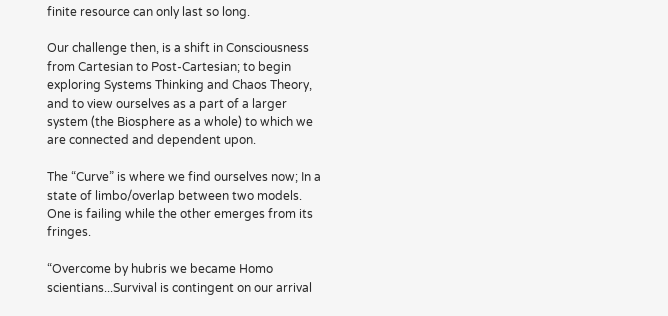finite resource can only last so long.

Our challenge then, is a shift in Consciousness from Cartesian to Post-Cartesian; to begin exploring Systems Thinking and Chaos Theory, and to view ourselves as a part of a larger system (the Biosphere as a whole) to which we are connected and dependent upon.

The “Curve” is where we find ourselves now; In a state of limbo/overlap between two models. One is failing while the other emerges from its fringes.

“Overcome by hubris we became Homo scientians...Survival is contingent on our arrival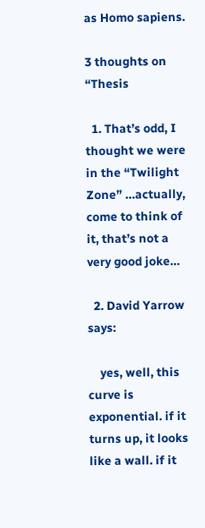as Homo sapiens.

3 thoughts on “Thesis

  1. That’s odd, I thought we were in the “Twilight Zone” …actually, come to think of it, that’s not a very good joke…

  2. David Yarrow says:

    yes, well, this curve is exponential. if it turns up, it looks like a wall. if it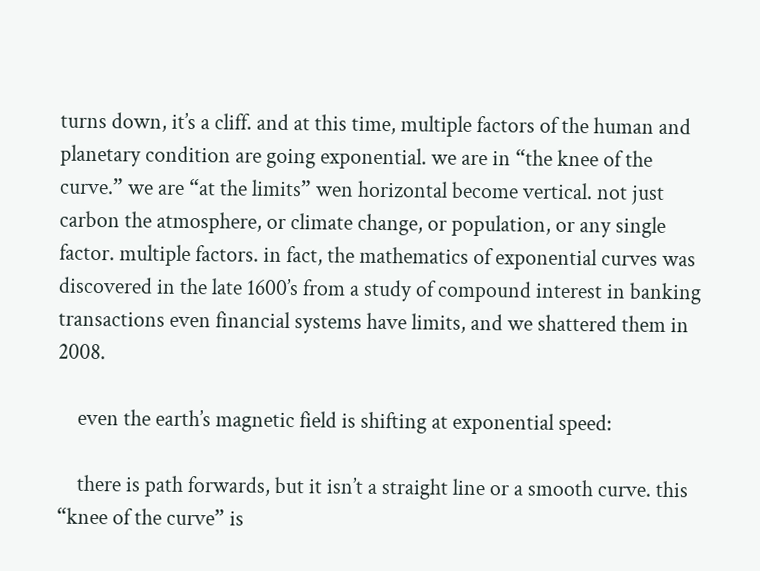turns down, it’s a cliff. and at this time, multiple factors of the human and planetary condition are going exponential. we are in “the knee of the curve.” we are “at the limits” wen horizontal become vertical. not just carbon the atmosphere, or climate change, or population, or any single factor. multiple factors. in fact, the mathematics of exponential curves was discovered in the late 1600’s from a study of compound interest in banking transactions even financial systems have limits, and we shattered them in 2008.

    even the earth’s magnetic field is shifting at exponential speed:

    there is path forwards, but it isn’t a straight line or a smooth curve. this “knee of the curve” is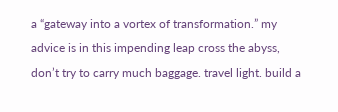a “gateway into a vortex of transformation.” my advice is in this impending leap cross the abyss, don’t try to carry much baggage. travel light. build a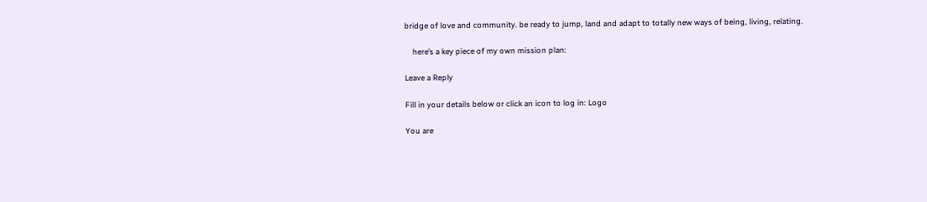bridge of love and community. be ready to jump, land and adapt to totally new ways of being, living, relating.

    here’s a key piece of my own mission plan:

Leave a Reply

Fill in your details below or click an icon to log in: Logo

You are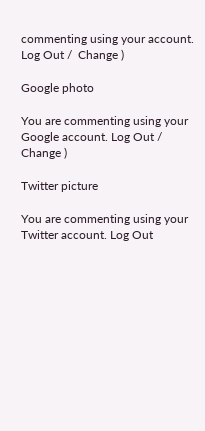commenting using your account. Log Out /  Change )

Google photo

You are commenting using your Google account. Log Out /  Change )

Twitter picture

You are commenting using your Twitter account. Log Out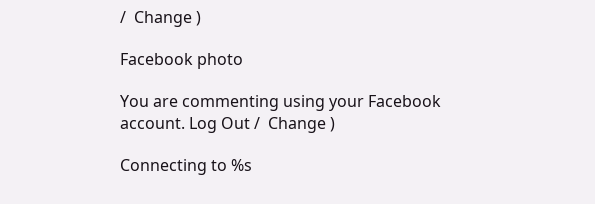/  Change )

Facebook photo

You are commenting using your Facebook account. Log Out /  Change )

Connecting to %s